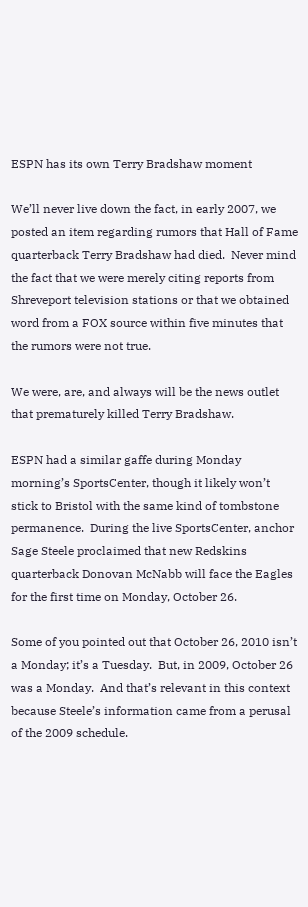ESPN has its own Terry Bradshaw moment

We’ll never live down the fact, in early 2007, we posted an item regarding rumors that Hall of Fame quarterback Terry Bradshaw had died.  Never mind the fact that we were merely citing reports from Shreveport television stations or that we obtained word from a FOX source within five minutes that the rumors were not true.

We were, are, and always will be the news outlet that prematurely killed Terry Bradshaw.

ESPN had a similar gaffe during Monday morning’s SportsCenter, though it likely won’t stick to Bristol with the same kind of tombstone permanence.  During the live SportsCenter, anchor Sage Steele proclaimed that new Redskins quarterback Donovan McNabb will face the Eagles for the first time on Monday, October 26.

Some of you pointed out that October 26, 2010 isn’t a Monday; it’s a Tuesday.  But, in 2009, October 26 was a Monday.  And that’s relevant in this context because Steele’s information came from a perusal of the 2009 schedule.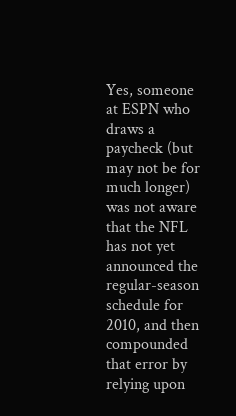Yes, someone at ESPN who draws a paycheck (but may not be for much longer) was not aware that the NFL has not yet announced the regular-season schedule for 2010, and then compounded that error by relying upon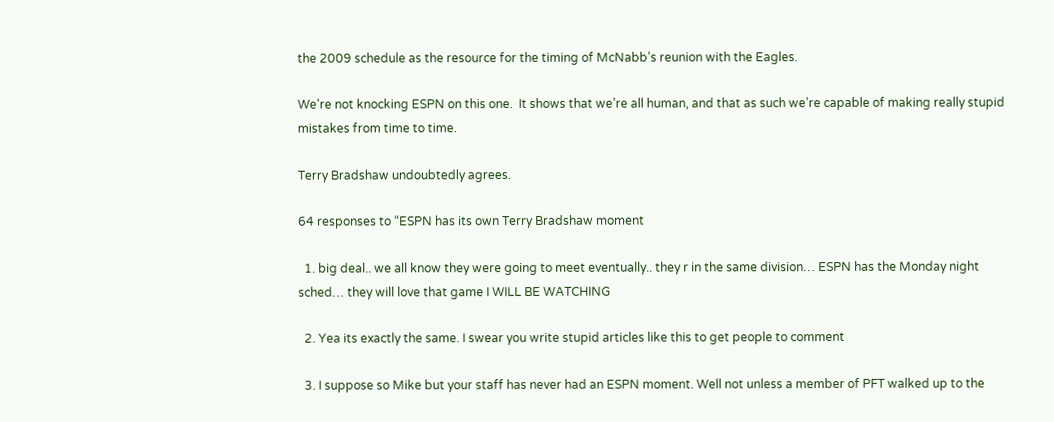the 2009 schedule as the resource for the timing of McNabb’s reunion with the Eagles.

We’re not knocking ESPN on this one.  It shows that we’re all human, and that as such we’re capable of making really stupid mistakes from time to time.

Terry Bradshaw undoubtedly agrees.

64 responses to “ESPN has its own Terry Bradshaw moment

  1. big deal.. we all know they were going to meet eventually.. they r in the same division… ESPN has the Monday night sched… they will love that game I WILL BE WATCHING

  2. Yea its exactly the same. I swear you write stupid articles like this to get people to comment

  3. I suppose so Mike but your staff has never had an ESPN moment. Well not unless a member of PFT walked up to the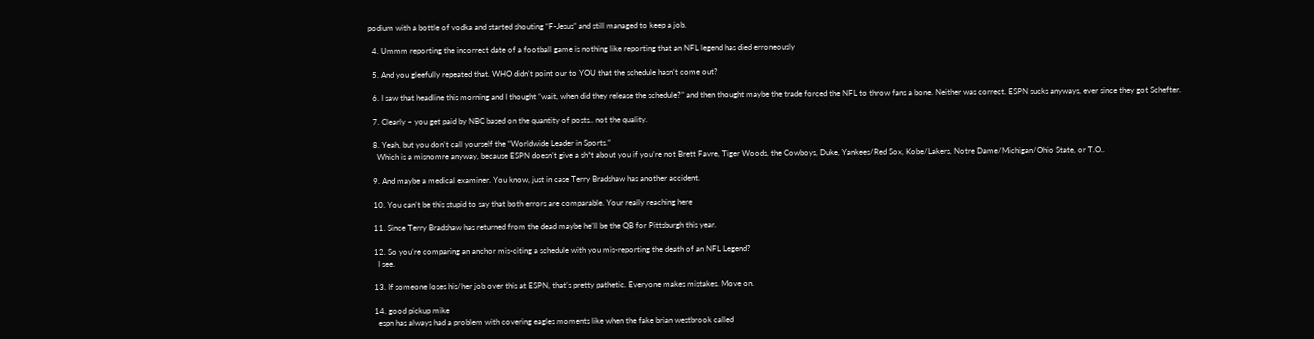podium with a bottle of vodka and started shouting “F-Jesus” and still managed to keep a job.

  4. Ummm reporting the incorrect date of a football game is nothing like reporting that an NFL legend has died erroneously

  5. And you gleefully repeated that. WHO didn’t point our to YOU that the schedule hasn’t come out?

  6. I saw that headline this morning and I thought “wait, when did they release the schedule?” and then thought maybe the trade forced the NFL to throw fans a bone. Neither was correct. ESPN sucks anyways, ever since they got Schefter.

  7. Clearly – you get paid by NBC based on the quantity of posts.. not the quality.

  8. Yeah, but you don’t call yourself the “Worldwide Leader in Sports.”
    Which is a misnomre anyway, because ESPN doesn’t give a sh*t about you if you’re not Brett Favre, Tiger Woods, the Cowboys, Duke, Yankees/Red Sox, Kobe/Lakers, Notre Dame/Michigan/Ohio State, or T.O..

  9. And maybe a medical examiner. You know, just in case Terry Bradshaw has another accident.

  10. You can’t be this stupid to say that both errors are comparable. Your really reaching here

  11. Since Terry Bradshaw has returned from the dead maybe he’ll be the QB for Pittsburgh this year.

  12. So you’re comparing an anchor mis-citing a schedule with you mis-reporting the death of an NFL Legend?
    I see.

  13. If someone loses his/her job over this at ESPN, that’s pretty pathetic. Everyone makes mistakes. Move on.

  14. good pickup mike
    espn has always had a problem with covering eagles moments like when the fake brian westbrook called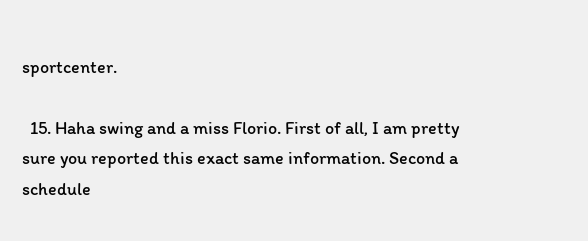sportcenter.

  15. Haha swing and a miss Florio. First of all, I am pretty sure you reported this exact same information. Second a schedule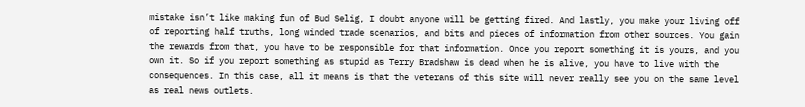mistake isn’t like making fun of Bud Selig, I doubt anyone will be getting fired. And lastly, you make your living off of reporting half truths, long winded trade scenarios, and bits and pieces of information from other sources. You gain the rewards from that, you have to be responsible for that information. Once you report something it is yours, and you own it. So if you report something as stupid as Terry Bradshaw is dead when he is alive, you have to live with the consequences. In this case, all it means is that the veterans of this site will never really see you on the same level as real news outlets.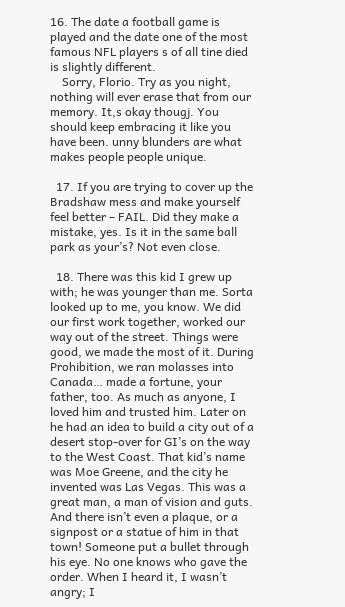16. The date a football game is played and the date one of the most famous NFL players s of all tine died is slightly different.
    Sorry, Florio. Try as you night, nothing will ever erase that from our memory. It,s okay thougj. You should keep embracing it like you have been. unny blunders are what makes people people unique.

  17. If you are trying to cover up the Bradshaw mess and make yourself feel better – FAIL. Did they make a mistake, yes. Is it in the same ball park as your’s? Not even close.

  18. There was this kid I grew up with; he was younger than me. Sorta looked up to me, you know. We did our first work together, worked our way out of the street. Things were good, we made the most of it. During Prohibition, we ran molasses into Canada… made a fortune, your father, too. As much as anyone, I loved him and trusted him. Later on he had an idea to build a city out of a desert stop-over for GI’s on the way to the West Coast. That kid’s name was Moe Greene, and the city he invented was Las Vegas. This was a great man, a man of vision and guts. And there isn’t even a plaque, or a signpost or a statue of him in that town! Someone put a bullet through his eye. No one knows who gave the order. When I heard it, I wasn’t angry; I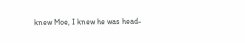knew Moe, I knew he was head-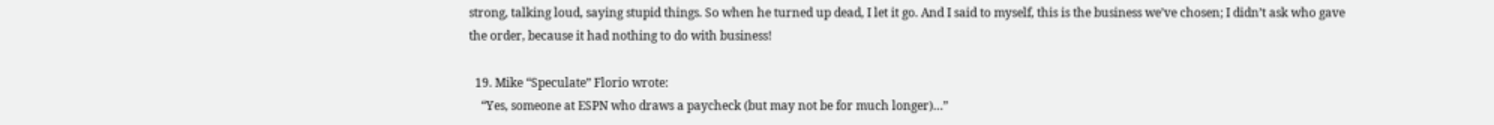strong, talking loud, saying stupid things. So when he turned up dead, I let it go. And I said to myself, this is the business we’ve chosen; I didn’t ask who gave the order, because it had nothing to do with business!

  19. Mike “Speculate” Florio wrote:
    “Yes, someone at ESPN who draws a paycheck (but may not be for much longer)…”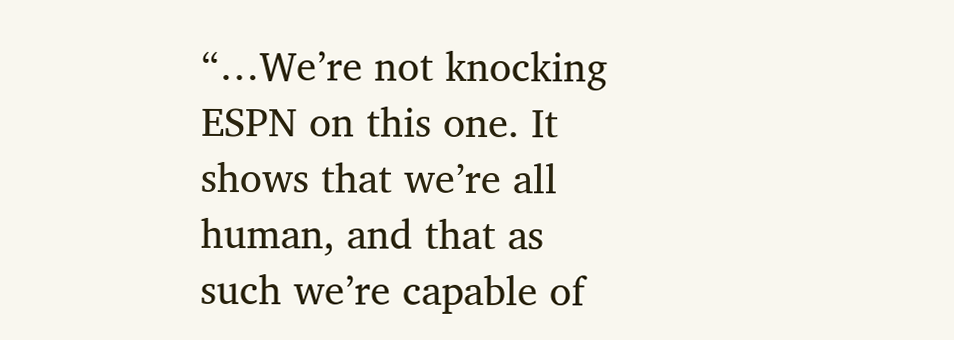“…We’re not knocking ESPN on this one. It shows that we’re all human, and that as such we’re capable of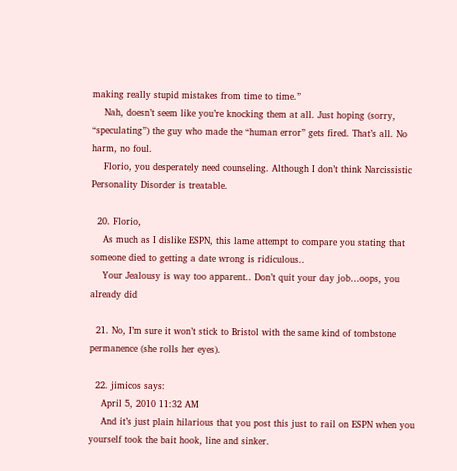making really stupid mistakes from time to time.”
    Nah, doesn’t seem like you’re knocking them at all. Just hoping (sorry, “speculating”) the guy who made the “human error” gets fired. That’s all. No harm, no foul.
    Florio, you desperately need counseling. Although I don’t think Narcissistic Personality Disorder is treatable.

  20. Florio,
    As much as I dislike ESPN, this lame attempt to compare you stating that someone died to getting a date wrong is ridiculous..
    Your Jealousy is way too apparent.. Don’t quit your day job…oops, you already did

  21. No, I’m sure it won’t stick to Bristol with the same kind of tombstone permanence (she rolls her eyes).

  22. jimicos says:
    April 5, 2010 11:32 AM
    And it’s just plain hilarious that you post this just to rail on ESPN when you yourself took the bait hook, line and sinker.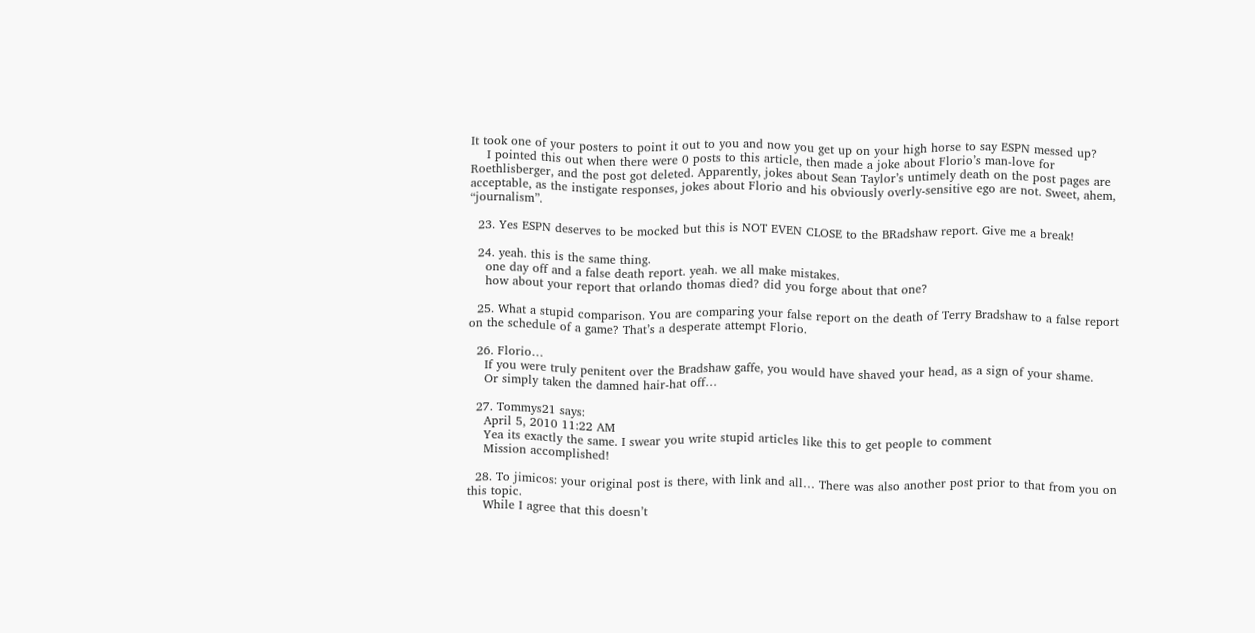It took one of your posters to point it out to you and now you get up on your high horse to say ESPN messed up?
    I pointed this out when there were 0 posts to this article, then made a joke about Florio’s man-love for Roethlisberger, and the post got deleted. Apparently, jokes about Sean Taylor’s untimely death on the post pages are acceptable, as the instigate responses, jokes about Florio and his obviously overly-sensitive ego are not. Sweet, ahem, “journalism”.

  23. Yes ESPN deserves to be mocked but this is NOT EVEN CLOSE to the BRadshaw report. Give me a break!

  24. yeah. this is the same thing.
    one day off and a false death report. yeah. we all make mistakes.
    how about your report that orlando thomas died? did you forge about that one?

  25. What a stupid comparison. You are comparing your false report on the death of Terry Bradshaw to a false report on the schedule of a game? That’s a desperate attempt Florio.

  26. Florio…
    If you were truly penitent over the Bradshaw gaffe, you would have shaved your head, as a sign of your shame.
    Or simply taken the damned hair-hat off…

  27. Tommys21 says:
    April 5, 2010 11:22 AM
    Yea its exactly the same. I swear you write stupid articles like this to get people to comment
    Mission accomplished!

  28. To jimicos: your original post is there, with link and all… There was also another post prior to that from you on this topic.
    While I agree that this doesn’t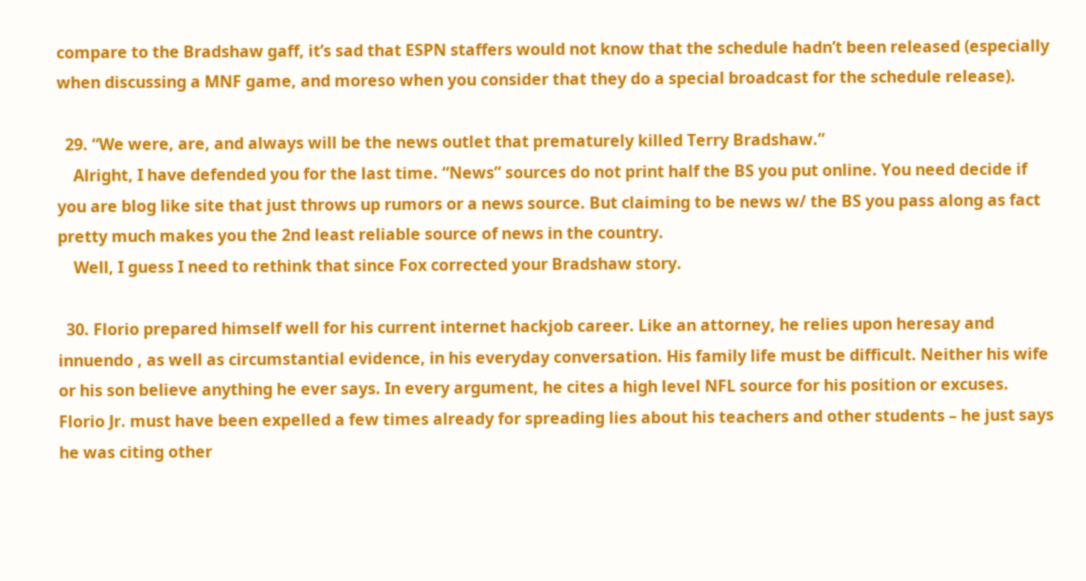compare to the Bradshaw gaff, it’s sad that ESPN staffers would not know that the schedule hadn’t been released (especially when discussing a MNF game, and moreso when you consider that they do a special broadcast for the schedule release).

  29. “We were, are, and always will be the news outlet that prematurely killed Terry Bradshaw.”
    Alright, I have defended you for the last time. “News” sources do not print half the BS you put online. You need decide if you are blog like site that just throws up rumors or a news source. But claiming to be news w/ the BS you pass along as fact pretty much makes you the 2nd least reliable source of news in the country.
    Well, I guess I need to rethink that since Fox corrected your Bradshaw story.

  30. Florio prepared himself well for his current internet hackjob career. Like an attorney, he relies upon heresay and innuendo , as well as circumstantial evidence, in his everyday conversation. His family life must be difficult. Neither his wife or his son believe anything he ever says. In every argument, he cites a high level NFL source for his position or excuses. Florio Jr. must have been expelled a few times already for spreading lies about his teachers and other students – he just says he was citing other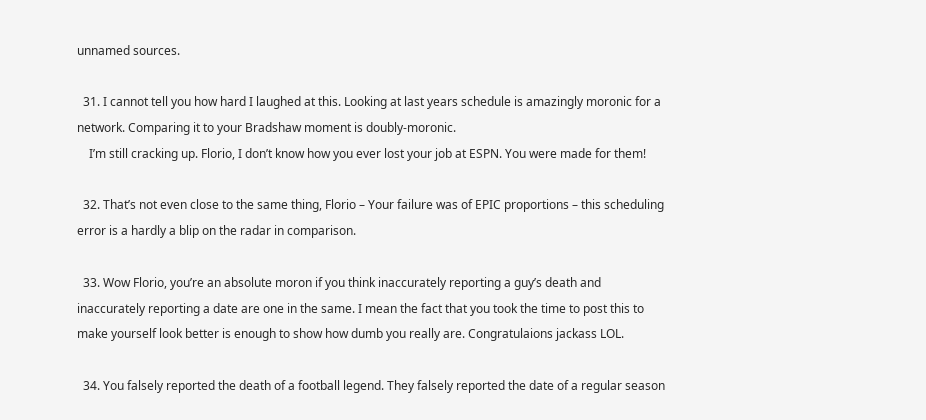unnamed sources.

  31. I cannot tell you how hard I laughed at this. Looking at last years schedule is amazingly moronic for a network. Comparing it to your Bradshaw moment is doubly-moronic.
    I’m still cracking up. Florio, I don’t know how you ever lost your job at ESPN. You were made for them!

  32. That’s not even close to the same thing, Florio – Your failure was of EPIC proportions – this scheduling error is a hardly a blip on the radar in comparison.

  33. Wow Florio, you’re an absolute moron if you think inaccurately reporting a guy’s death and inaccurately reporting a date are one in the same. I mean the fact that you took the time to post this to make yourself look better is enough to show how dumb you really are. Congratulaions jackass LOL.

  34. You falsely reported the death of a football legend. They falsely reported the date of a regular season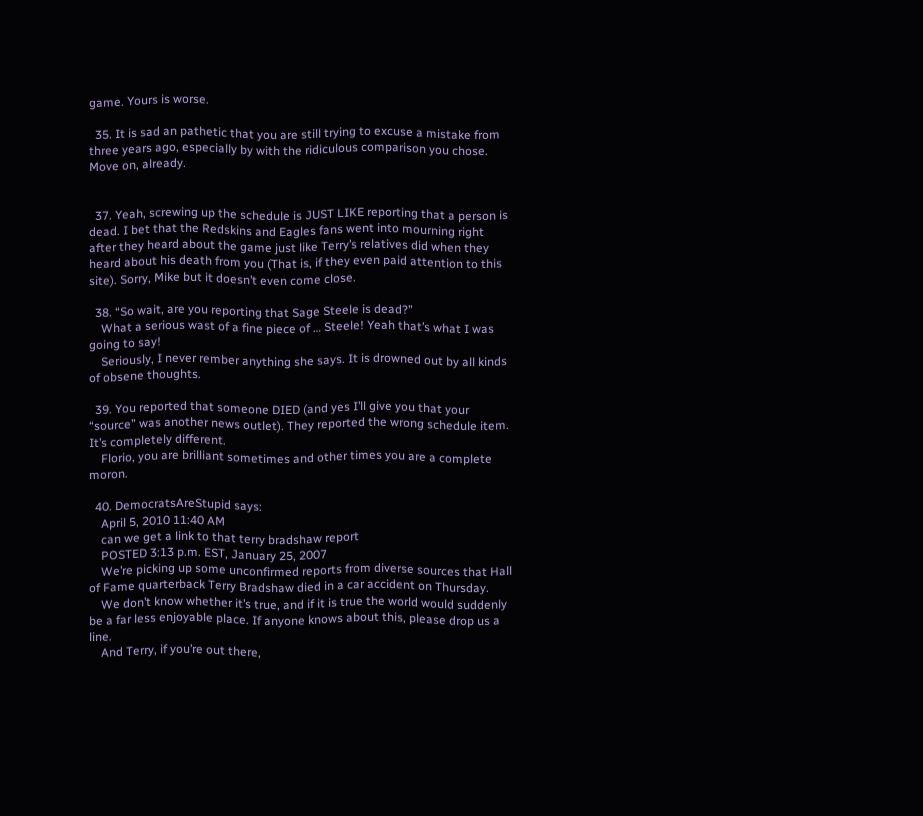game. Yours is worse.

  35. It is sad an pathetic that you are still trying to excuse a mistake from three years ago, especially by with the ridiculous comparison you chose. Move on, already.


  37. Yeah, screwing up the schedule is JUST LIKE reporting that a person is dead. I bet that the Redskins and Eagles fans went into mourning right after they heard about the game just like Terry’s relatives did when they heard about his death from you (That is, if they even paid attention to this site). Sorry, Mike but it doesn’t even come close.

  38. “So wait, are you reporting that Sage Steele is dead?”
    What a serious wast of a fine piece of … Steele! Yeah that’s what I was going to say!
    Seriously, I never rember anything she says. It is drowned out by all kinds of obsene thoughts.

  39. You reported that someone DIED (and yes I’ll give you that your “source” was another news outlet). They reported the wrong schedule item. It’s completely different.
    Florio, you are brilliant sometimes and other times you are a complete moron.

  40. DemocratsAreStupid says:
    April 5, 2010 11:40 AM
    can we get a link to that terry bradshaw report
    POSTED 3:13 p.m. EST, January 25, 2007
    We’re picking up some unconfirmed reports from diverse sources that Hall of Fame quarterback Terry Bradshaw died in a car accident on Thursday.
    We don’t know whether it’s true, and if it is true the world would suddenly be a far less enjoyable place. If anyone knows about this, please drop us a line.
    And Terry, if you’re out there,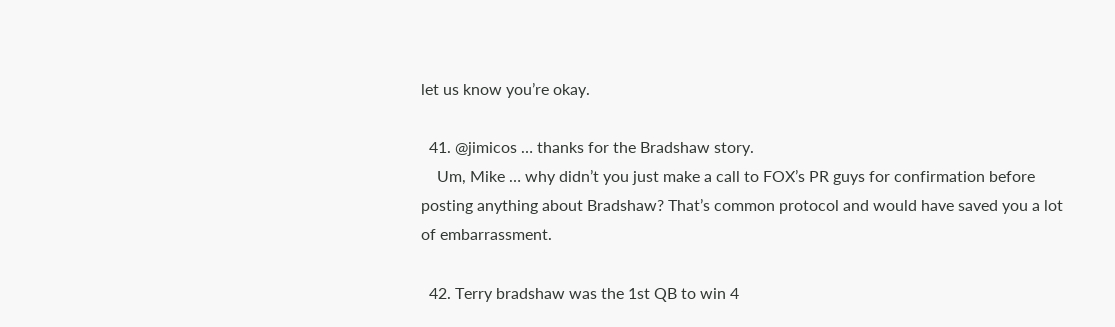let us know you’re okay.

  41. @jimicos … thanks for the Bradshaw story.
    Um, Mike … why didn’t you just make a call to FOX’s PR guys for confirmation before posting anything about Bradshaw? That’s common protocol and would have saved you a lot of embarrassment.

  42. Terry bradshaw was the 1st QB to win 4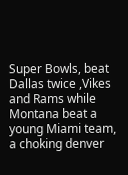Super Bowls, beat Dallas twice ,Vikes and Rams while Montana beat a young Miami team, a choking denver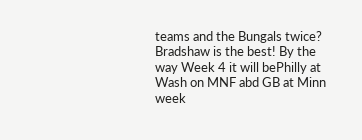teams and the Bungals twice? Bradshaw is the best! By the way Week 4 it will bePhilly at Wash on MNF abd GB at Minn week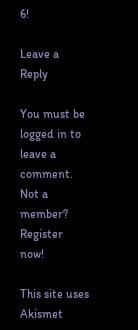6!

Leave a Reply

You must be logged in to leave a comment. Not a member? Register now!

This site uses Akismet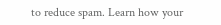to reduce spam. Learn how your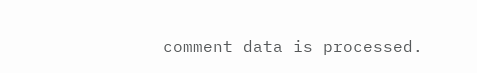comment data is processed.